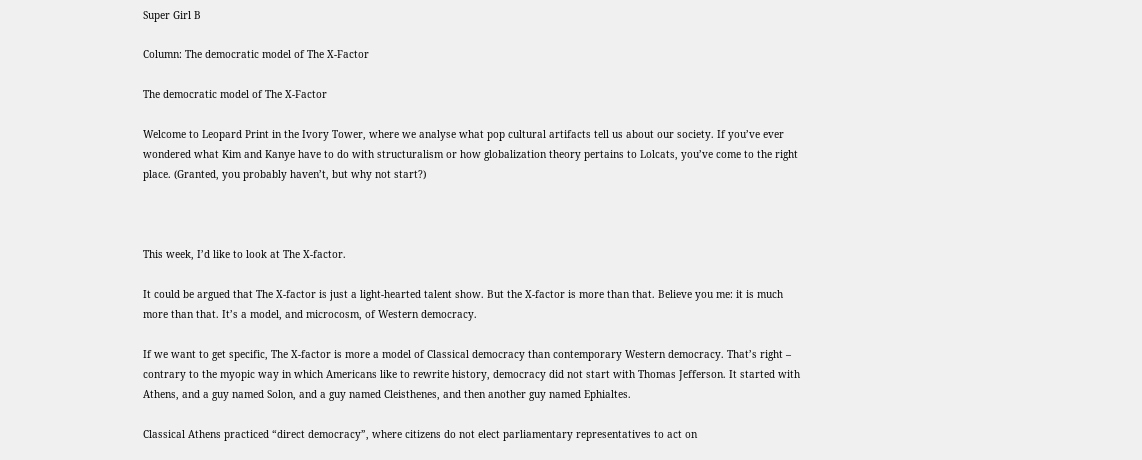Super Girl B

Column: The democratic model of The X-Factor

The democratic model of The X-Factor

Welcome to Leopard Print in the Ivory Tower, where we analyse what pop cultural artifacts tell us about our society. If you’ve ever wondered what Kim and Kanye have to do with structuralism or how globalization theory pertains to Lolcats, you’ve come to the right place. (Granted, you probably haven’t, but why not start?)



This week, I’d like to look at The X-factor.

It could be argued that The X-factor is just a light-hearted talent show. But the X-factor is more than that. Believe you me: it is much more than that. It’s a model, and microcosm, of Western democracy.

If we want to get specific, The X-factor is more a model of Classical democracy than contemporary Western democracy. That’s right – contrary to the myopic way in which Americans like to rewrite history, democracy did not start with Thomas Jefferson. It started with Athens, and a guy named Solon, and a guy named Cleisthenes, and then another guy named Ephialtes.

Classical Athens practiced “direct democracy”, where citizens do not elect parliamentary representatives to act on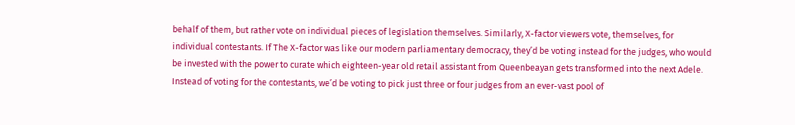behalf of them, but rather vote on individual pieces of legislation themselves. Similarly, X-factor viewers vote, themselves, for individual contestants. If The X-factor was like our modern parliamentary democracy, they’d be voting instead for the judges, who would be invested with the power to curate which eighteen-year old retail assistant from Queenbeayan gets transformed into the next Adele. Instead of voting for the contestants, we’d be voting to pick just three or four judges from an ever-vast pool of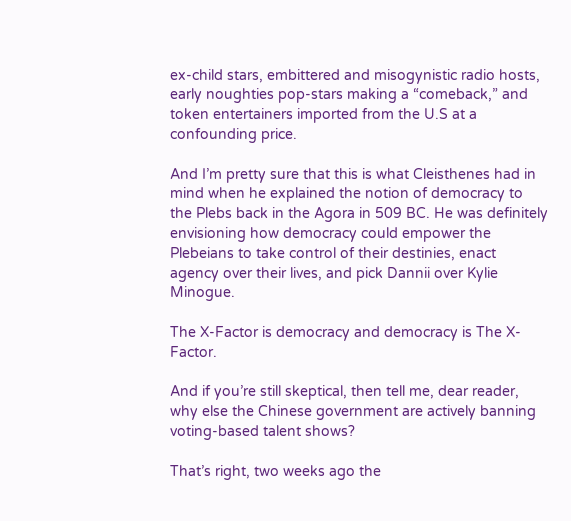ex-child stars, embittered and misogynistic radio hosts, early noughties pop-stars making a “comeback,” and token entertainers imported from the U.S at a confounding price.

And I’m pretty sure that this is what Cleisthenes had in mind when he explained the notion of democracy to the Plebs back in the Agora in 509 BC. He was definitely envisioning how democracy could empower the Plebeians to take control of their destinies, enact agency over their lives, and pick Dannii over Kylie Minogue.

The X-Factor is democracy and democracy is The X-Factor.

And if you’re still skeptical, then tell me, dear reader, why else the Chinese government are actively banning voting-based talent shows?

That’s right, two weeks ago the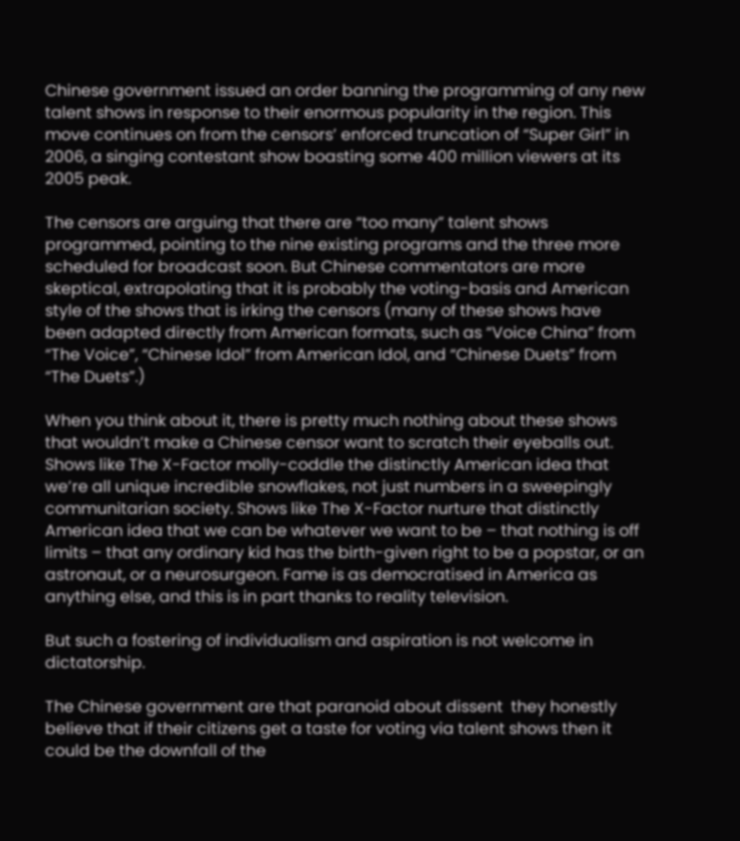Chinese government issued an order banning the programming of any new talent shows in response to their enormous popularity in the region. This move continues on from the censors’ enforced truncation of “Super Girl” in 2006, a singing contestant show boasting some 400 million viewers at its 2005 peak.

The censors are arguing that there are “too many” talent shows programmed, pointing to the nine existing programs and the three more scheduled for broadcast soon. But Chinese commentators are more skeptical, extrapolating that it is probably the voting-basis and American style of the shows that is irking the censors (many of these shows have been adapted directly from American formats, such as “Voice China” from “The Voice”, “Chinese Idol” from American Idol, and “Chinese Duets” from “The Duets”.)

When you think about it, there is pretty much nothing about these shows that wouldn’t make a Chinese censor want to scratch their eyeballs out. Shows like The X-Factor molly-coddle the distinctly American idea that we’re all unique incredible snowflakes, not just numbers in a sweepingly communitarian society. Shows like The X-Factor nurture that distinctly American idea that we can be whatever we want to be – that nothing is off limits – that any ordinary kid has the birth-given right to be a popstar, or an astronaut, or a neurosurgeon. Fame is as democratised in America as anything else, and this is in part thanks to reality television.

But such a fostering of individualism and aspiration is not welcome in dictatorship.

The Chinese government are that paranoid about dissent  they honestly believe that if their citizens get a taste for voting via talent shows then it could be the downfall of the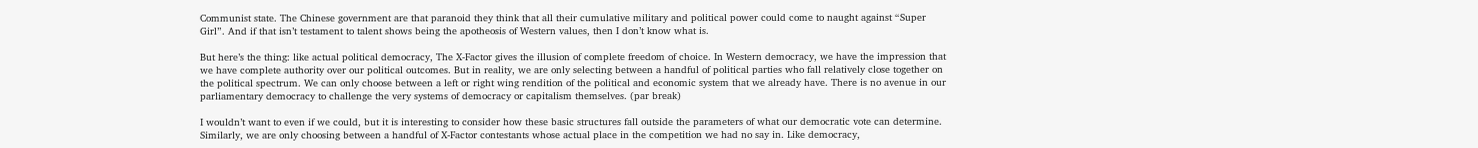Communist state. The Chinese government are that paranoid they think that all their cumulative military and political power could come to naught against “Super Girl”. And if that isn’t testament to talent shows being the apotheosis of Western values, then I don’t know what is.

But here’s the thing: like actual political democracy, The X-Factor gives the illusion of complete freedom of choice. In Western democracy, we have the impression that we have complete authority over our political outcomes. But in reality, we are only selecting between a handful of political parties who fall relatively close together on the political spectrum. We can only choose between a left or right wing rendition of the political and economic system that we already have. There is no avenue in our parliamentary democracy to challenge the very systems of democracy or capitalism themselves. (par break)

I wouldn’t want to even if we could, but it is interesting to consider how these basic structures fall outside the parameters of what our democratic vote can determine. Similarly, we are only choosing between a handful of X-Factor contestants whose actual place in the competition we had no say in. Like democracy,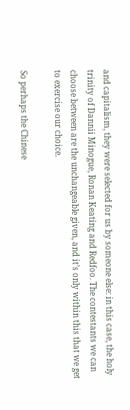and capitalism, they were selected for us by someone else: in this case, the holy trinity of Dannii Minogue, Ronan Keating and Redfoo. The contestants we can choose between are the unchangeable given, and it’s only within this that we get to exercise our choice.

So perhaps the Chinese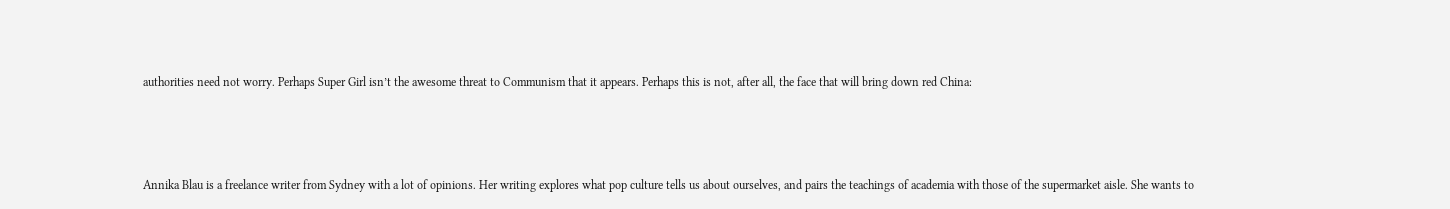authorities need not worry. Perhaps Super Girl isn’t the awesome threat to Communism that it appears. Perhaps this is not, after all, the face that will bring down red China:



Annika Blau is a freelance writer from Sydney with a lot of opinions. Her writing explores what pop culture tells us about ourselves, and pairs the teachings of academia with those of the supermarket aisle. She wants to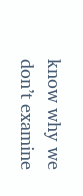know why we don’t examine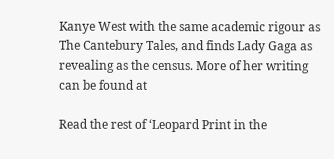Kanye West with the same academic rigour as The Cantebury Tales, and finds Lady Gaga as revealing as the census. More of her writing can be found at

Read the rest of ‘Leopard Print in the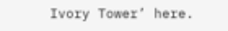Ivory Tower’ here.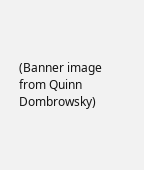(Banner image from Quinn Dombrowsky)